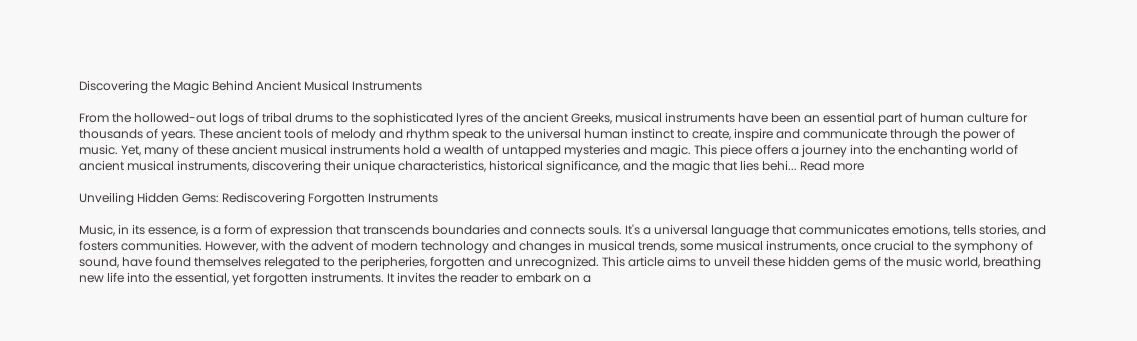Discovering the Magic Behind Ancient Musical Instruments

From the hollowed-out logs of tribal drums to the sophisticated lyres of the ancient Greeks, musical instruments have been an essential part of human culture for thousands of years. These ancient tools of melody and rhythm speak to the universal human instinct to create, inspire and communicate through the power of music. Yet, many of these ancient musical instruments hold a wealth of untapped mysteries and magic. This piece offers a journey into the enchanting world of ancient musical instruments, discovering their unique characteristics, historical significance, and the magic that lies behi... Read more

Unveiling Hidden Gems: Rediscovering Forgotten Instruments

Music, in its essence, is a form of expression that transcends boundaries and connects souls. It's a universal language that communicates emotions, tells stories, and fosters communities. However, with the advent of modern technology and changes in musical trends, some musical instruments, once crucial to the symphony of sound, have found themselves relegated to the peripheries, forgotten and unrecognized. This article aims to unveil these hidden gems of the music world, breathing new life into the essential, yet forgotten instruments. It invites the reader to embark on a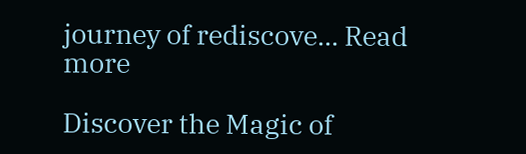journey of rediscove... Read more

Discover the Magic of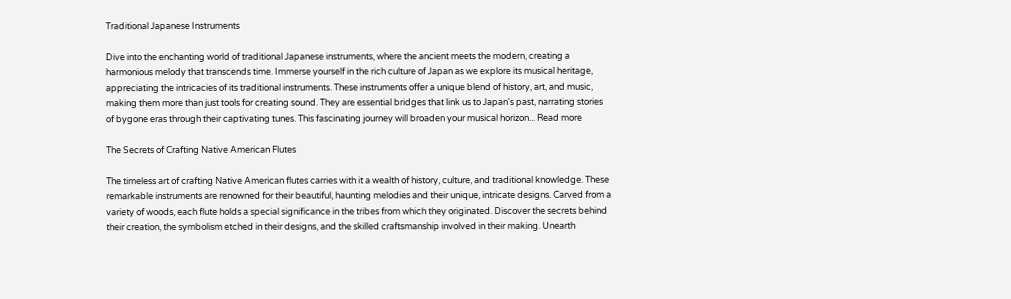Traditional Japanese Instruments

Dive into the enchanting world of traditional Japanese instruments, where the ancient meets the modern, creating a harmonious melody that transcends time. Immerse yourself in the rich culture of Japan as we explore its musical heritage, appreciating the intricacies of its traditional instruments. These instruments offer a unique blend of history, art, and music, making them more than just tools for creating sound. They are essential bridges that link us to Japan's past, narrating stories of bygone eras through their captivating tunes. This fascinating journey will broaden your musical horizon... Read more

The Secrets of Crafting Native American Flutes

The timeless art of crafting Native American flutes carries with it a wealth of history, culture, and traditional knowledge. These remarkable instruments are renowned for their beautiful, haunting melodies and their unique, intricate designs. Carved from a variety of woods, each flute holds a special significance in the tribes from which they originated. Discover the secrets behind their creation, the symbolism etched in their designs, and the skilled craftsmanship involved in their making. Unearth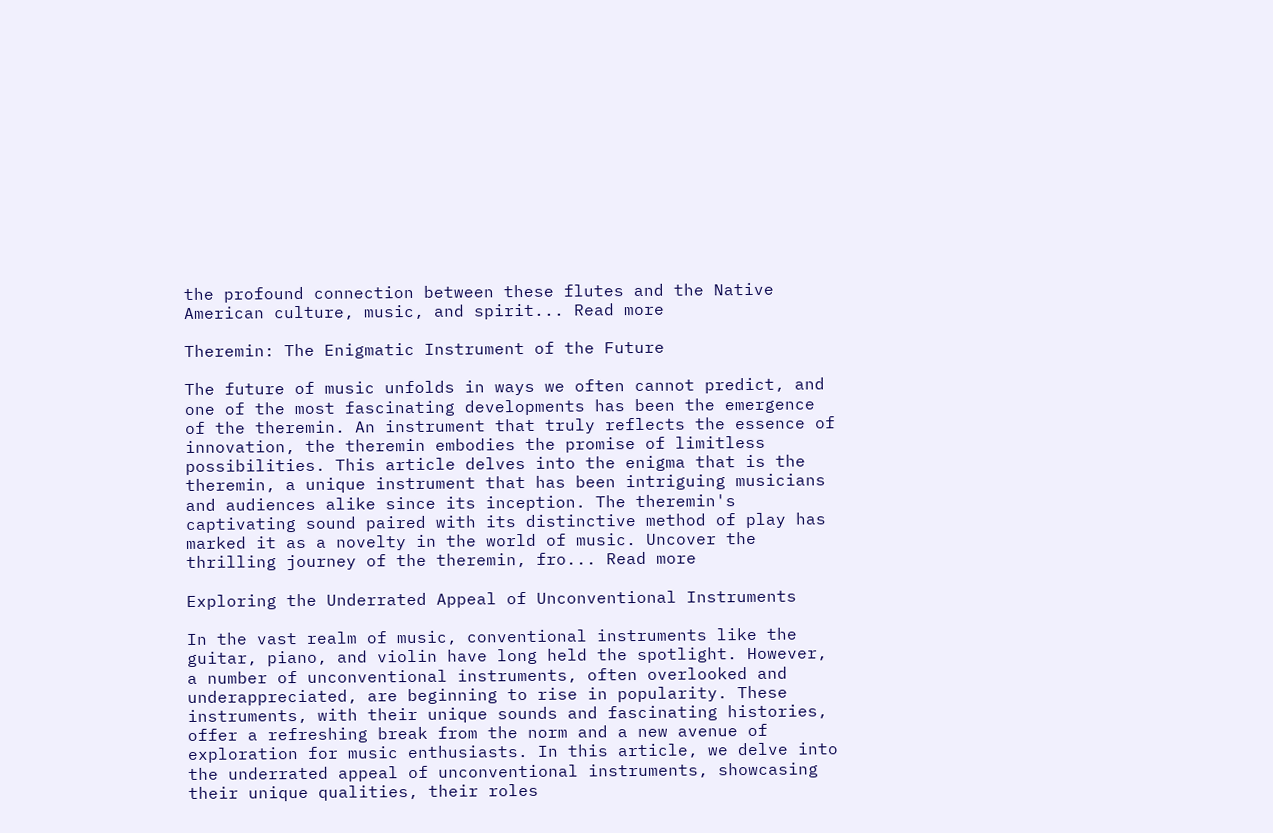the profound connection between these flutes and the Native American culture, music, and spirit... Read more

Theremin: The Enigmatic Instrument of the Future

The future of music unfolds in ways we often cannot predict, and one of the most fascinating developments has been the emergence of the theremin. An instrument that truly reflects the essence of innovation, the theremin embodies the promise of limitless possibilities. This article delves into the enigma that is the theremin, a unique instrument that has been intriguing musicians and audiences alike since its inception. The theremin's captivating sound paired with its distinctive method of play has marked it as a novelty in the world of music. Uncover the thrilling journey of the theremin, fro... Read more

Exploring the Underrated Appeal of Unconventional Instruments

In the vast realm of music, conventional instruments like the guitar, piano, and violin have long held the spotlight. However, a number of unconventional instruments, often overlooked and underappreciated, are beginning to rise in popularity. These instruments, with their unique sounds and fascinating histories, offer a refreshing break from the norm and a new avenue of exploration for music enthusiasts. In this article, we delve into the underrated appeal of unconventional instruments, showcasing their unique qualities, their roles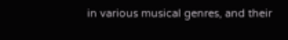in various musical genres, and their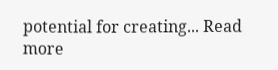potential for creating... Read more